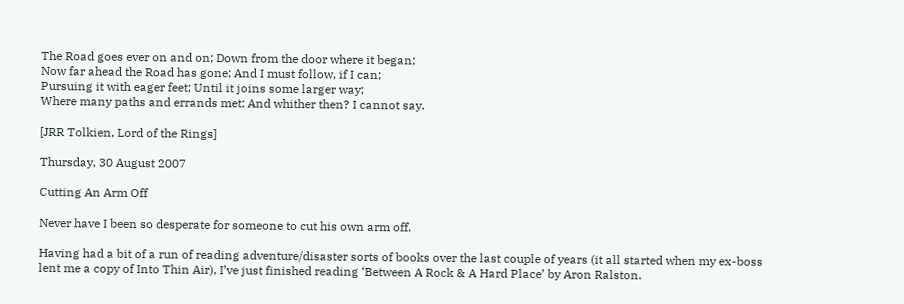The Road goes ever on and on; Down from the door where it began;
Now far ahead the Road has gone; And I must follow, if I can;
Pursuing it with eager feet; Until it joins some larger way;
Where many paths and errands met; And whither then? I cannot say.

[JRR Tolkien, Lord of the Rings]

Thursday, 30 August 2007

Cutting An Arm Off

Never have I been so desperate for someone to cut his own arm off.

Having had a bit of a run of reading adventure/disaster sorts of books over the last couple of years (it all started when my ex-boss lent me a copy of Into Thin Air), I’ve just finished reading ‘Between A Rock & A Hard Place’ by Aron Ralston.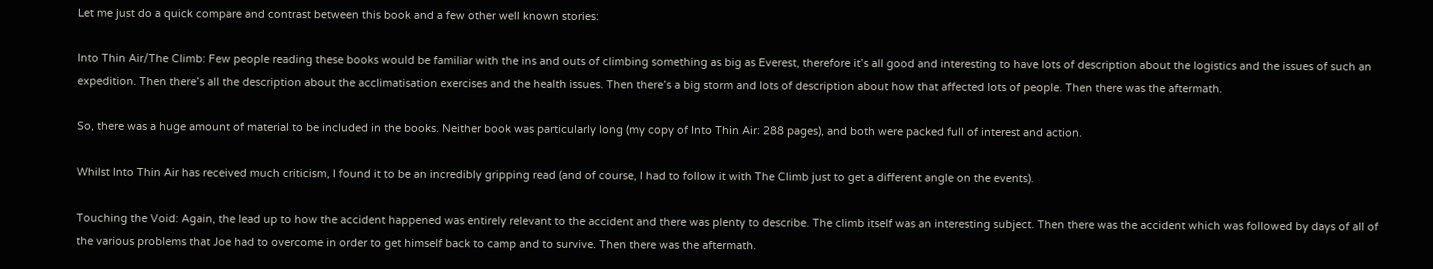Let me just do a quick compare and contrast between this book and a few other well known stories:

Into Thin Air/The Climb: Few people reading these books would be familiar with the ins and outs of climbing something as big as Everest, therefore it’s all good and interesting to have lots of description about the logistics and the issues of such an expedition. Then there’s all the description about the acclimatisation exercises and the health issues. Then there’s a big storm and lots of description about how that affected lots of people. Then there was the aftermath.

So, there was a huge amount of material to be included in the books. Neither book was particularly long (my copy of Into Thin Air: 288 pages), and both were packed full of interest and action.

Whilst Into Thin Air has received much criticism, I found it to be an incredibly gripping read (and of course, I had to follow it with The Climb just to get a different angle on the events).

Touching the Void: Again, the lead up to how the accident happened was entirely relevant to the accident and there was plenty to describe. The climb itself was an interesting subject. Then there was the accident which was followed by days of all of the various problems that Joe had to overcome in order to get himself back to camp and to survive. Then there was the aftermath.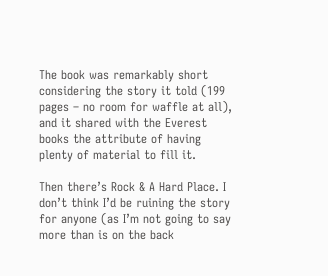The book was remarkably short considering the story it told (199 pages – no room for waffle at all), and it shared with the Everest books the attribute of having plenty of material to fill it.

Then there’s Rock & A Hard Place. I don’t think I’d be ruining the story for anyone (as I’m not going to say more than is on the back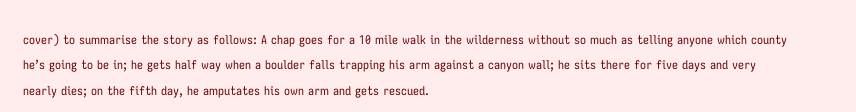cover) to summarise the story as follows: A chap goes for a 10 mile walk in the wilderness without so much as telling anyone which county he’s going to be in; he gets half way when a boulder falls trapping his arm against a canyon wall; he sits there for five days and very nearly dies; on the fifth day, he amputates his own arm and gets rescued.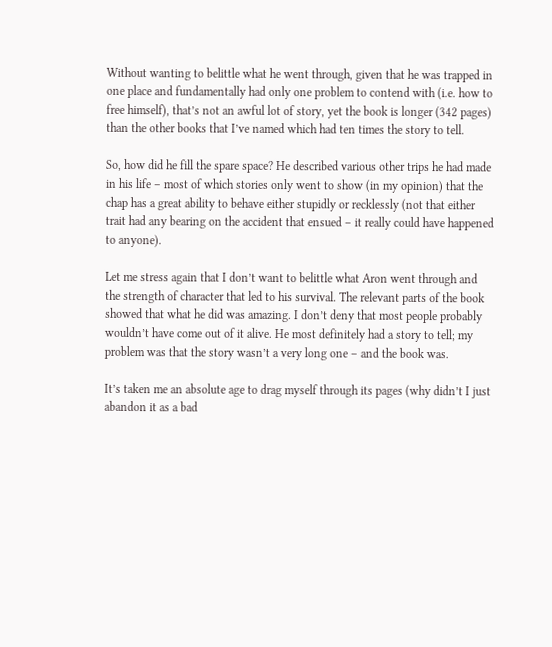Without wanting to belittle what he went through, given that he was trapped in one place and fundamentally had only one problem to contend with (i.e. how to free himself), that’s not an awful lot of story, yet the book is longer (342 pages) than the other books that I’ve named which had ten times the story to tell.

So, how did he fill the spare space? He described various other trips he had made in his life – most of which stories only went to show (in my opinion) that the chap has a great ability to behave either stupidly or recklessly (not that either trait had any bearing on the accident that ensued – it really could have happened to anyone).

Let me stress again that I don’t want to belittle what Aron went through and the strength of character that led to his survival. The relevant parts of the book showed that what he did was amazing. I don’t deny that most people probably wouldn’t have come out of it alive. He most definitely had a story to tell; my problem was that the story wasn’t a very long one – and the book was.

It’s taken me an absolute age to drag myself through its pages (why didn’t I just abandon it as a bad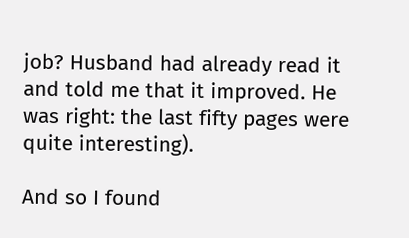job? Husband had already read it and told me that it improved. He was right: the last fifty pages were quite interesting).

And so I found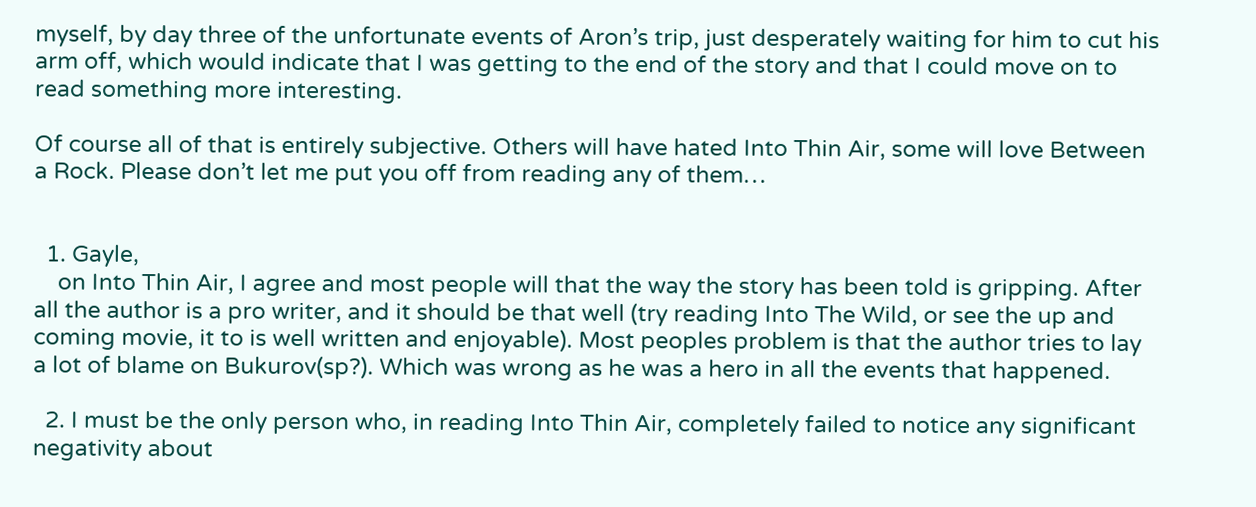myself, by day three of the unfortunate events of Aron’s trip, just desperately waiting for him to cut his arm off, which would indicate that I was getting to the end of the story and that I could move on to read something more interesting.

Of course all of that is entirely subjective. Others will have hated Into Thin Air, some will love Between a Rock. Please don’t let me put you off from reading any of them…


  1. Gayle,
    on Into Thin Air, I agree and most people will that the way the story has been told is gripping. After all the author is a pro writer, and it should be that well (try reading Into The Wild, or see the up and coming movie, it to is well written and enjoyable). Most peoples problem is that the author tries to lay a lot of blame on Bukurov(sp?). Which was wrong as he was a hero in all the events that happened.

  2. I must be the only person who, in reading Into Thin Air, completely failed to notice any significant negativity about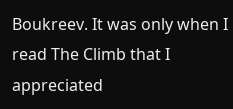Boukreev. It was only when I read The Climb that I appreciated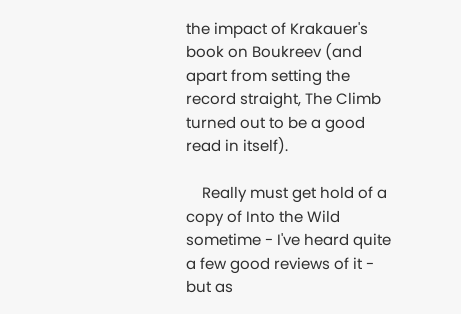the impact of Krakauer's book on Boukreev (and apart from setting the record straight, The Climb turned out to be a good read in itself).

    Really must get hold of a copy of Into the Wild sometime - I've heard quite a few good reviews of it - but as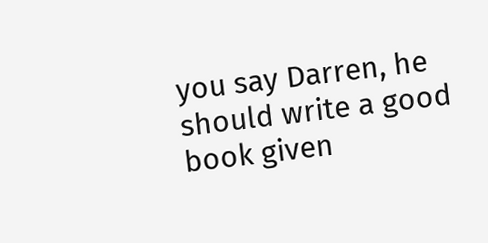you say Darren, he should write a good book given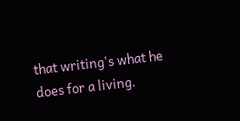that writing's what he does for a living.